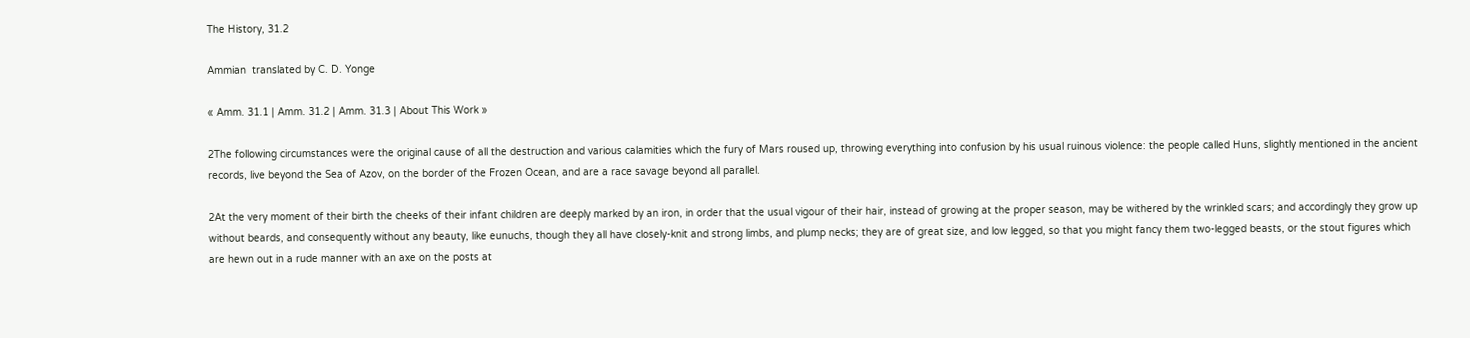The History, 31.2

Ammian  translated by C. D. Yonge

« Amm. 31.1 | Amm. 31.2 | Amm. 31.3 | About This Work »

2The following circumstances were the original cause of all the destruction and various calamities which the fury of Mars roused up, throwing everything into confusion by his usual ruinous violence: the people called Huns, slightly mentioned in the ancient records, live beyond the Sea of Azov, on the border of the Frozen Ocean, and are a race savage beyond all parallel.

2At the very moment of their birth the cheeks of their infant children are deeply marked by an iron, in order that the usual vigour of their hair, instead of growing at the proper season, may be withered by the wrinkled scars; and accordingly they grow up without beards, and consequently without any beauty, like eunuchs, though they all have closely-knit and strong limbs, and plump necks; they are of great size, and low legged, so that you might fancy them two-legged beasts, or the stout figures which are hewn out in a rude manner with an axe on the posts at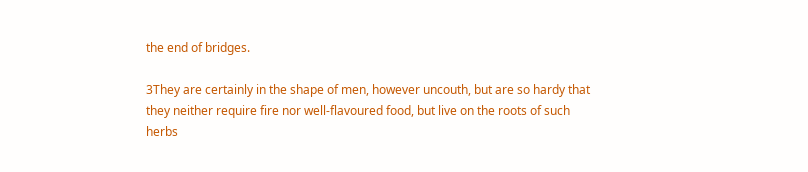the end of bridges.

3They are certainly in the shape of men, however uncouth, but are so hardy that they neither require fire nor well-flavoured food, but live on the roots of such herbs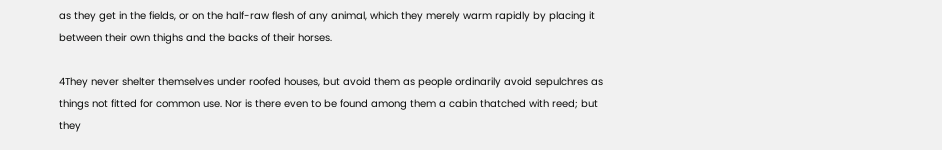as they get in the fields, or on the half-raw flesh of any animal, which they merely warm rapidly by placing it between their own thighs and the backs of their horses.

4They never shelter themselves under roofed houses, but avoid them as people ordinarily avoid sepulchres as things not fitted for common use. Nor is there even to be found among them a cabin thatched with reed; but they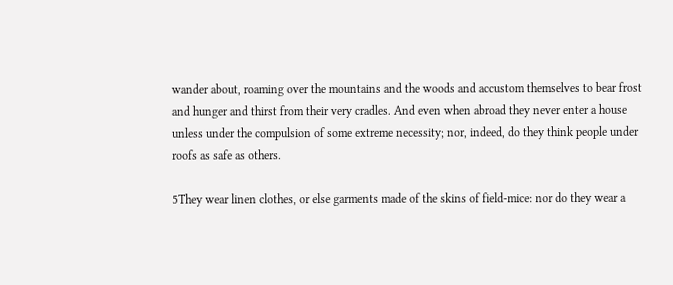wander about, roaming over the mountains and the woods and accustom themselves to bear frost and hunger and thirst from their very cradles. And even when abroad they never enter a house unless under the compulsion of some extreme necessity; nor, indeed, do they think people under roofs as safe as others.

5They wear linen clothes, or else garments made of the skins of field-mice: nor do they wear a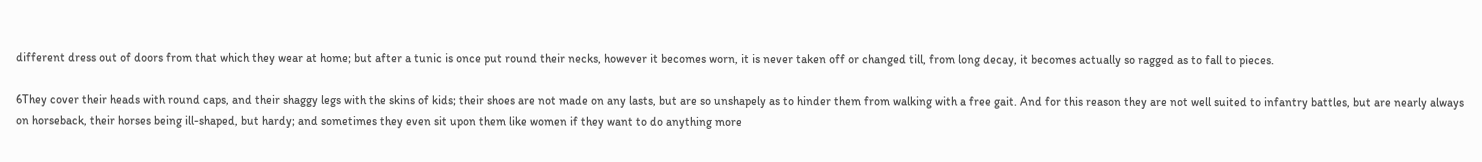different dress out of doors from that which they wear at home; but after a tunic is once put round their necks, however it becomes worn, it is never taken off or changed till, from long decay, it becomes actually so ragged as to fall to pieces.

6They cover their heads with round caps, and their shaggy legs with the skins of kids; their shoes are not made on any lasts, but are so unshapely as to hinder them from walking with a free gait. And for this reason they are not well suited to infantry battles, but are nearly always on horseback, their horses being ill-shaped, but hardy; and sometimes they even sit upon them like women if they want to do anything more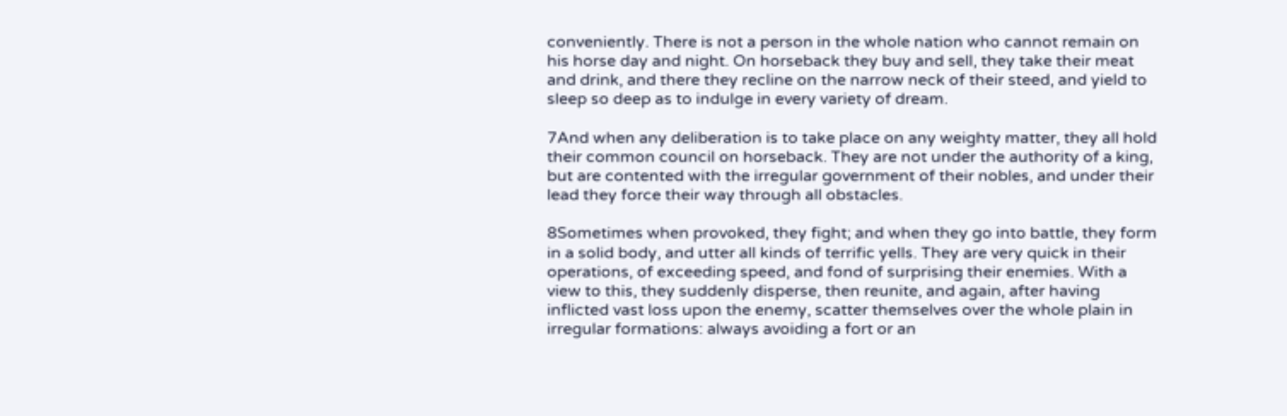conveniently. There is not a person in the whole nation who cannot remain on his horse day and night. On horseback they buy and sell, they take their meat and drink, and there they recline on the narrow neck of their steed, and yield to sleep so deep as to indulge in every variety of dream.

7And when any deliberation is to take place on any weighty matter, they all hold their common council on horseback. They are not under the authority of a king, but are contented with the irregular government of their nobles, and under their lead they force their way through all obstacles.

8Sometimes when provoked, they fight; and when they go into battle, they form in a solid body, and utter all kinds of terrific yells. They are very quick in their operations, of exceeding speed, and fond of surprising their enemies. With a view to this, they suddenly disperse, then reunite, and again, after having inflicted vast loss upon the enemy, scatter themselves over the whole plain in irregular formations: always avoiding a fort or an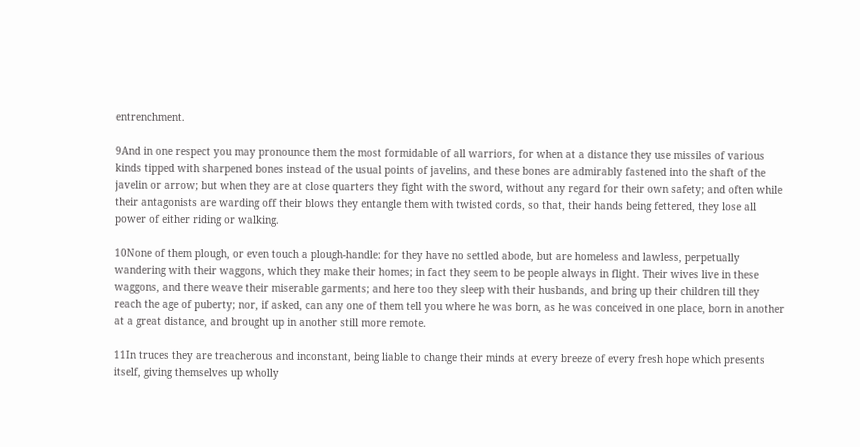entrenchment.

9And in one respect you may pronounce them the most formidable of all warriors, for when at a distance they use missiles of various kinds tipped with sharpened bones instead of the usual points of javelins, and these bones are admirably fastened into the shaft of the javelin or arrow; but when they are at close quarters they fight with the sword, without any regard for their own safety; and often while their antagonists are warding off their blows they entangle them with twisted cords, so that, their hands being fettered, they lose all power of either riding or walking.

10None of them plough, or even touch a plough-handle: for they have no settled abode, but are homeless and lawless, perpetually wandering with their waggons, which they make their homes; in fact they seem to be people always in flight. Their wives live in these waggons, and there weave their miserable garments; and here too they sleep with their husbands, and bring up their children till they reach the age of puberty; nor, if asked, can any one of them tell you where he was born, as he was conceived in one place, born in another at a great distance, and brought up in another still more remote.

11In truces they are treacherous and inconstant, being liable to change their minds at every breeze of every fresh hope which presents itself, giving themselves up wholly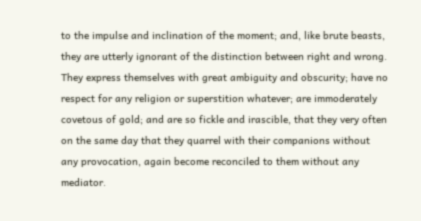to the impulse and inclination of the moment; and, like brute beasts, they are utterly ignorant of the distinction between right and wrong. They express themselves with great ambiguity and obscurity; have no respect for any religion or superstition whatever; are immoderately covetous of gold; and are so fickle and irascible, that they very often on the same day that they quarrel with their companions without any provocation, again become reconciled to them without any mediator.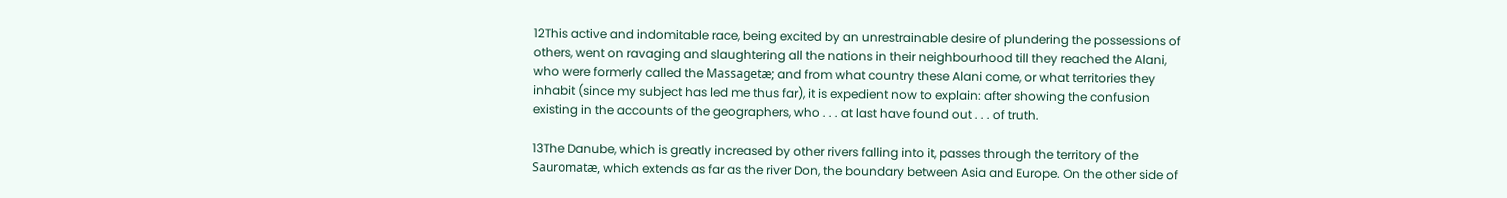12This active and indomitable race, being excited by an unrestrainable desire of plundering the possessions of others, went on ravaging and slaughtering all the nations in their neighbourhood till they reached the Alani, who were formerly called the Massagetæ; and from what country these Alani come, or what territories they inhabit (since my subject has led me thus far), it is expedient now to explain: after showing the confusion existing in the accounts of the geographers, who . . . at last have found out . . . of truth.

13The Danube, which is greatly increased by other rivers falling into it, passes through the territory of the Sauromatæ, which extends as far as the river Don, the boundary between Asia and Europe. On the other side of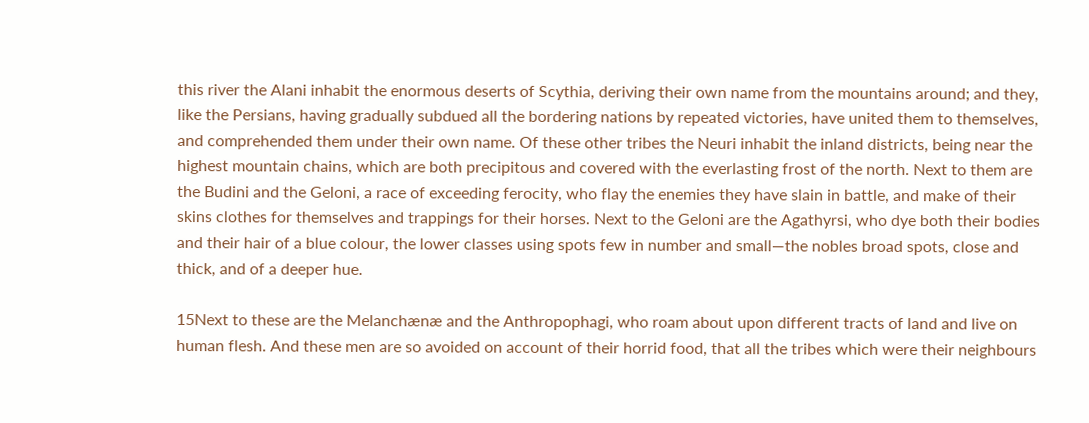this river the Alani inhabit the enormous deserts of Scythia, deriving their own name from the mountains around; and they, like the Persians, having gradually subdued all the bordering nations by repeated victories, have united them to themselves, and comprehended them under their own name. Of these other tribes the Neuri inhabit the inland districts, being near the highest mountain chains, which are both precipitous and covered with the everlasting frost of the north. Next to them are the Budini and the Geloni, a race of exceeding ferocity, who flay the enemies they have slain in battle, and make of their skins clothes for themselves and trappings for their horses. Next to the Geloni are the Agathyrsi, who dye both their bodies and their hair of a blue colour, the lower classes using spots few in number and small—the nobles broad spots, close and thick, and of a deeper hue.

15Next to these are the Melanchænæ and the Anthropophagi, who roam about upon different tracts of land and live on human flesh. And these men are so avoided on account of their horrid food, that all the tribes which were their neighbours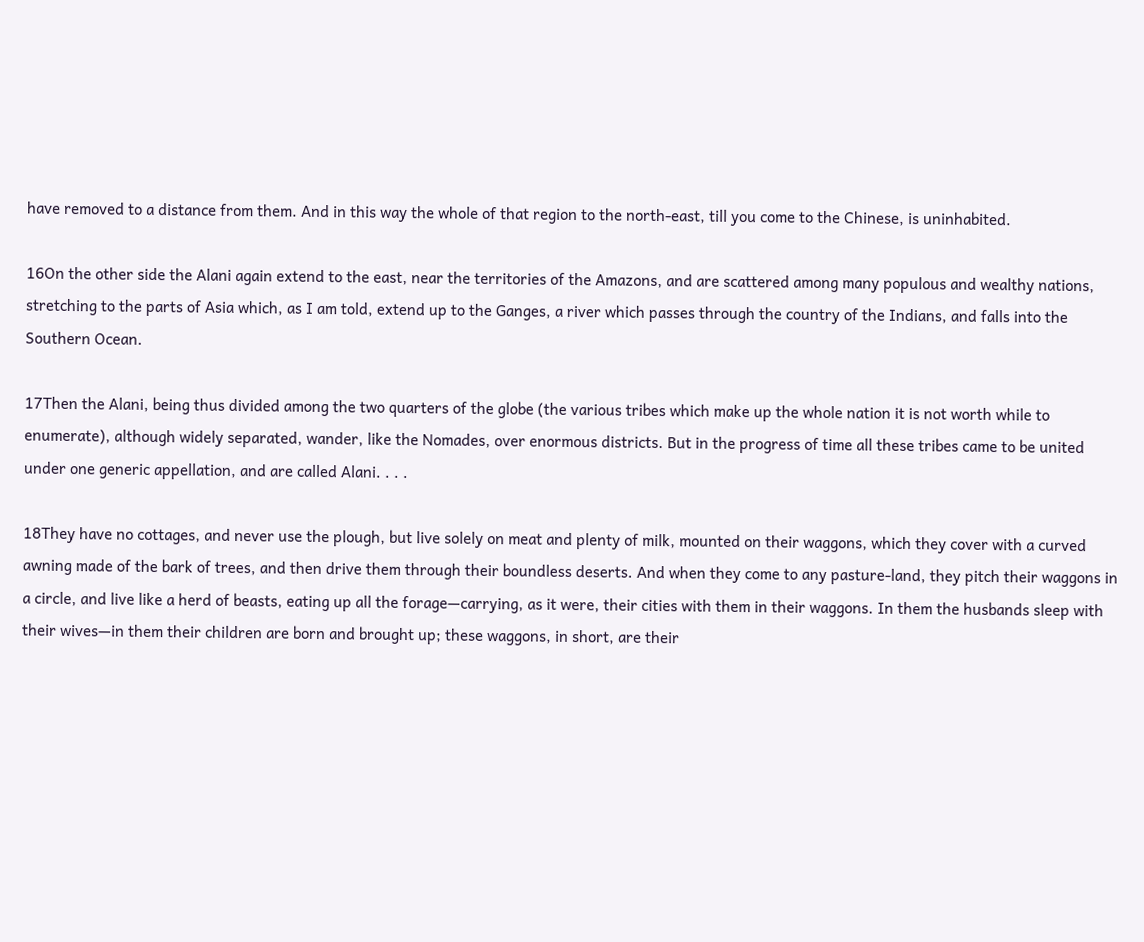have removed to a distance from them. And in this way the whole of that region to the north-east, till you come to the Chinese, is uninhabited.

16On the other side the Alani again extend to the east, near the territories of the Amazons, and are scattered among many populous and wealthy nations, stretching to the parts of Asia which, as I am told, extend up to the Ganges, a river which passes through the country of the Indians, and falls into the Southern Ocean.

17Then the Alani, being thus divided among the two quarters of the globe (the various tribes which make up the whole nation it is not worth while to enumerate), although widely separated, wander, like the Nomades, over enormous districts. But in the progress of time all these tribes came to be united under one generic appellation, and are called Alani. . . .

18They have no cottages, and never use the plough, but live solely on meat and plenty of milk, mounted on their waggons, which they cover with a curved awning made of the bark of trees, and then drive them through their boundless deserts. And when they come to any pasture-land, they pitch their waggons in a circle, and live like a herd of beasts, eating up all the forage—carrying, as it were, their cities with them in their waggons. In them the husbands sleep with their wives—in them their children are born and brought up; these waggons, in short, are their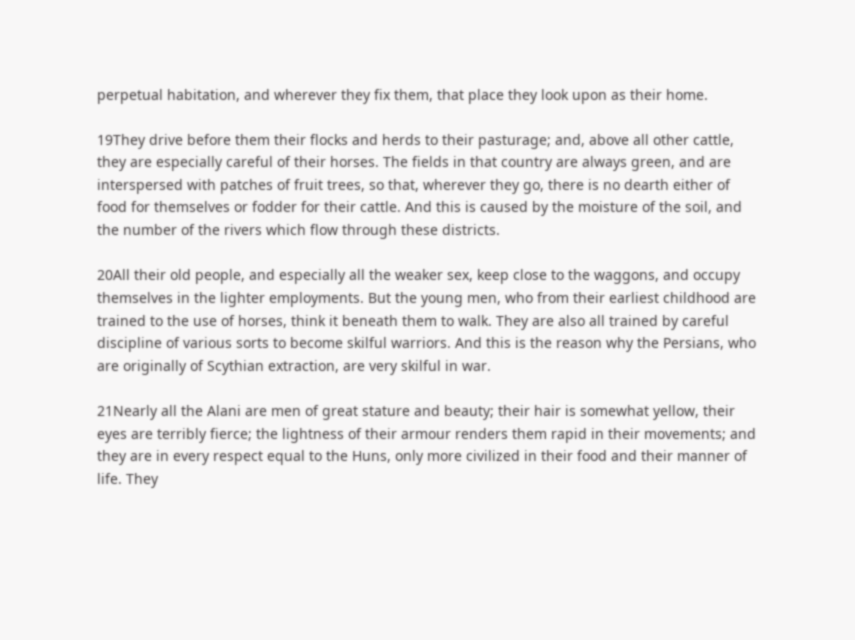perpetual habitation, and wherever they fix them, that place they look upon as their home.

19They drive before them their flocks and herds to their pasturage; and, above all other cattle, they are especially careful of their horses. The fields in that country are always green, and are interspersed with patches of fruit trees, so that, wherever they go, there is no dearth either of food for themselves or fodder for their cattle. And this is caused by the moisture of the soil, and the number of the rivers which flow through these districts.

20All their old people, and especially all the weaker sex, keep close to the waggons, and occupy themselves in the lighter employments. But the young men, who from their earliest childhood are trained to the use of horses, think it beneath them to walk. They are also all trained by careful discipline of various sorts to become skilful warriors. And this is the reason why the Persians, who are originally of Scythian extraction, are very skilful in war.

21Nearly all the Alani are men of great stature and beauty; their hair is somewhat yellow, their eyes are terribly fierce; the lightness of their armour renders them rapid in their movements; and they are in every respect equal to the Huns, only more civilized in their food and their manner of life. They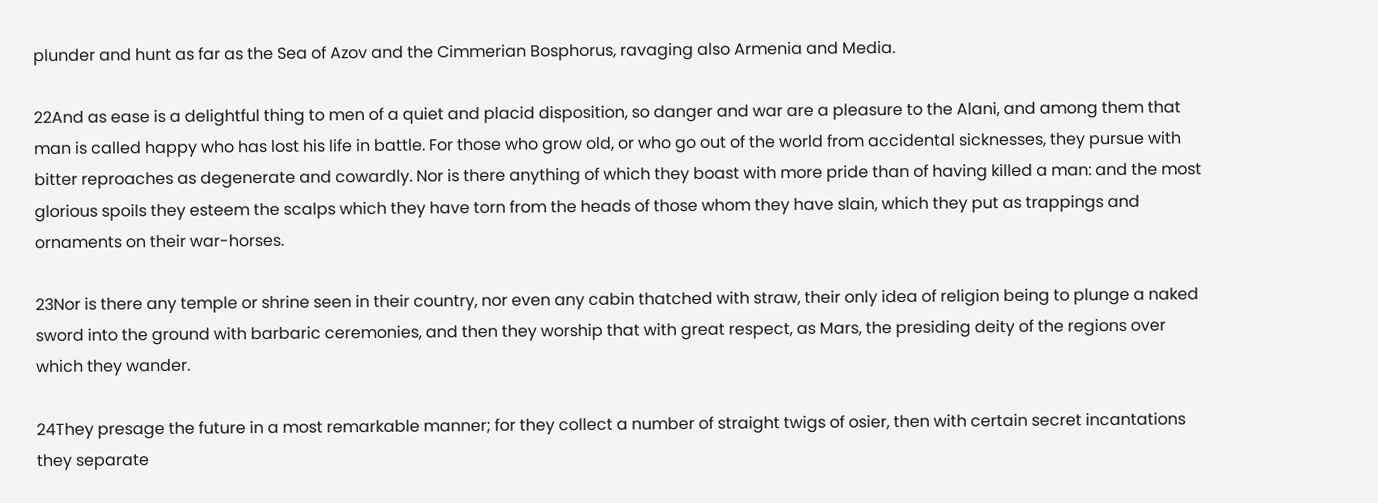plunder and hunt as far as the Sea of Azov and the Cimmerian Bosphorus, ravaging also Armenia and Media.

22And as ease is a delightful thing to men of a quiet and placid disposition, so danger and war are a pleasure to the Alani, and among them that man is called happy who has lost his life in battle. For those who grow old, or who go out of the world from accidental sicknesses, they pursue with bitter reproaches as degenerate and cowardly. Nor is there anything of which they boast with more pride than of having killed a man: and the most glorious spoils they esteem the scalps which they have torn from the heads of those whom they have slain, which they put as trappings and ornaments on their war-horses.

23Nor is there any temple or shrine seen in their country, nor even any cabin thatched with straw, their only idea of religion being to plunge a naked sword into the ground with barbaric ceremonies, and then they worship that with great respect, as Mars, the presiding deity of the regions over which they wander.

24They presage the future in a most remarkable manner; for they collect a number of straight twigs of osier, then with certain secret incantations they separate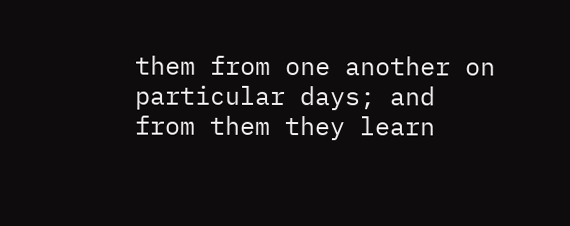them from one another on particular days; and from them they learn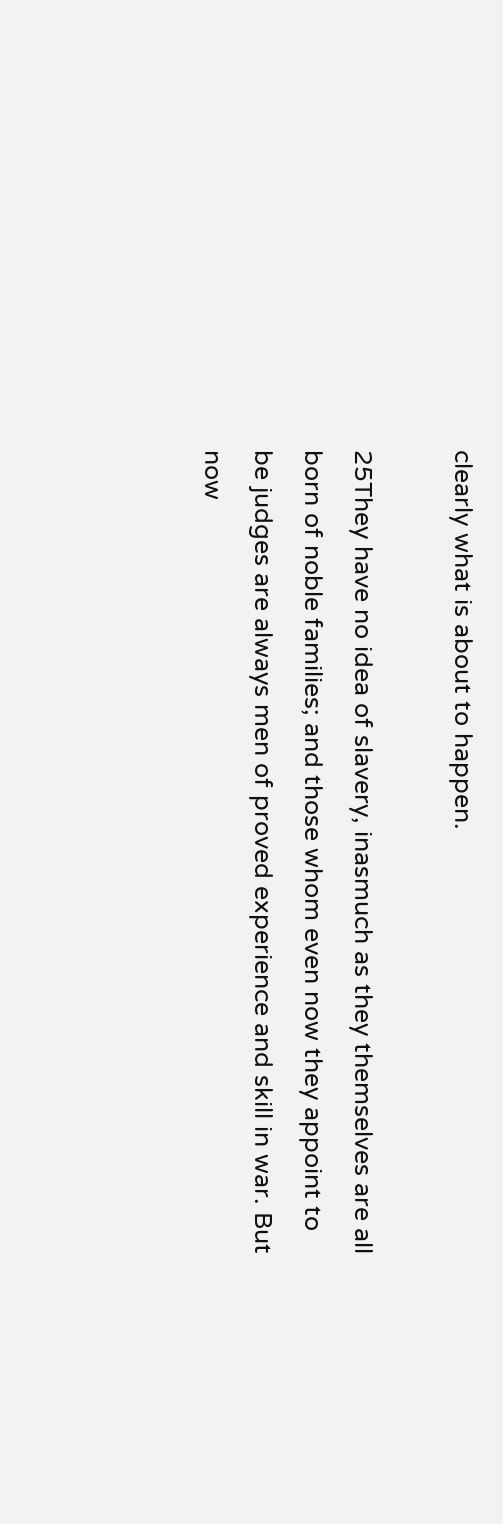clearly what is about to happen.

25They have no idea of slavery, inasmuch as they themselves are all born of noble families; and those whom even now they appoint to be judges are always men of proved experience and skill in war. But now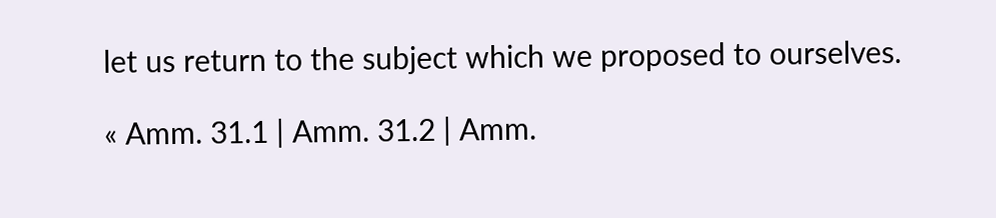let us return to the subject which we proposed to ourselves.

« Amm. 31.1 | Amm. 31.2 | Amm.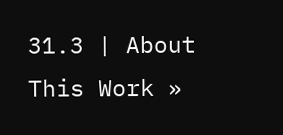31.3 | About This Work »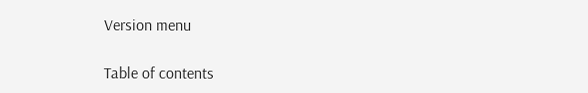Version menu

Table of contents